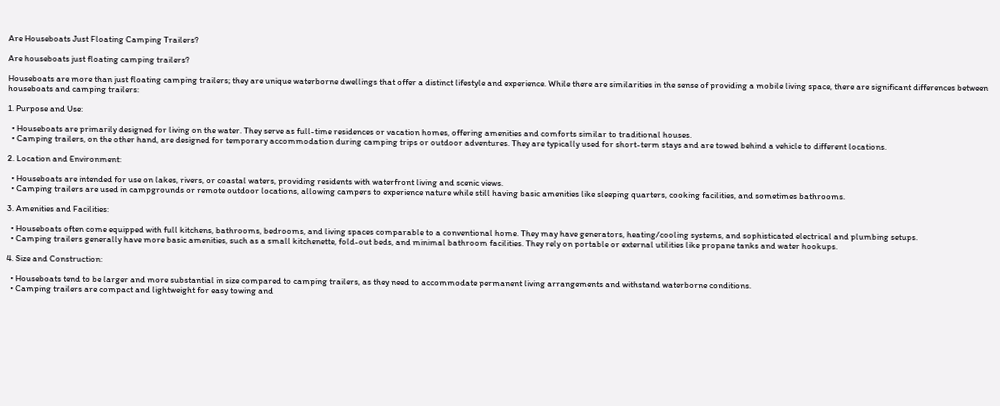Are Houseboats Just Floating Camping Trailers?

Are houseboats just floating camping trailers?

Houseboats are more than just floating camping trailers; they are unique waterborne dwellings that offer a distinct lifestyle and experience. While there are similarities in the sense of providing a mobile living space, there are significant differences between houseboats and camping trailers:

1. Purpose and Use:

  • Houseboats are primarily designed for living on the water. They serve as full-time residences or vacation homes, offering amenities and comforts similar to traditional houses.
  • Camping trailers, on the other hand, are designed for temporary accommodation during camping trips or outdoor adventures. They are typically used for short-term stays and are towed behind a vehicle to different locations.

2. Location and Environment:

  • Houseboats are intended for use on lakes, rivers, or coastal waters, providing residents with waterfront living and scenic views.
  • Camping trailers are used in campgrounds or remote outdoor locations, allowing campers to experience nature while still having basic amenities like sleeping quarters, cooking facilities, and sometimes bathrooms.

3. Amenities and Facilities:

  • Houseboats often come equipped with full kitchens, bathrooms, bedrooms, and living spaces comparable to a conventional home. They may have generators, heating/cooling systems, and sophisticated electrical and plumbing setups.
  • Camping trailers generally have more basic amenities, such as a small kitchenette, fold-out beds, and minimal bathroom facilities. They rely on portable or external utilities like propane tanks and water hookups.

4. Size and Construction:

  • Houseboats tend to be larger and more substantial in size compared to camping trailers, as they need to accommodate permanent living arrangements and withstand waterborne conditions.
  • Camping trailers are compact and lightweight for easy towing and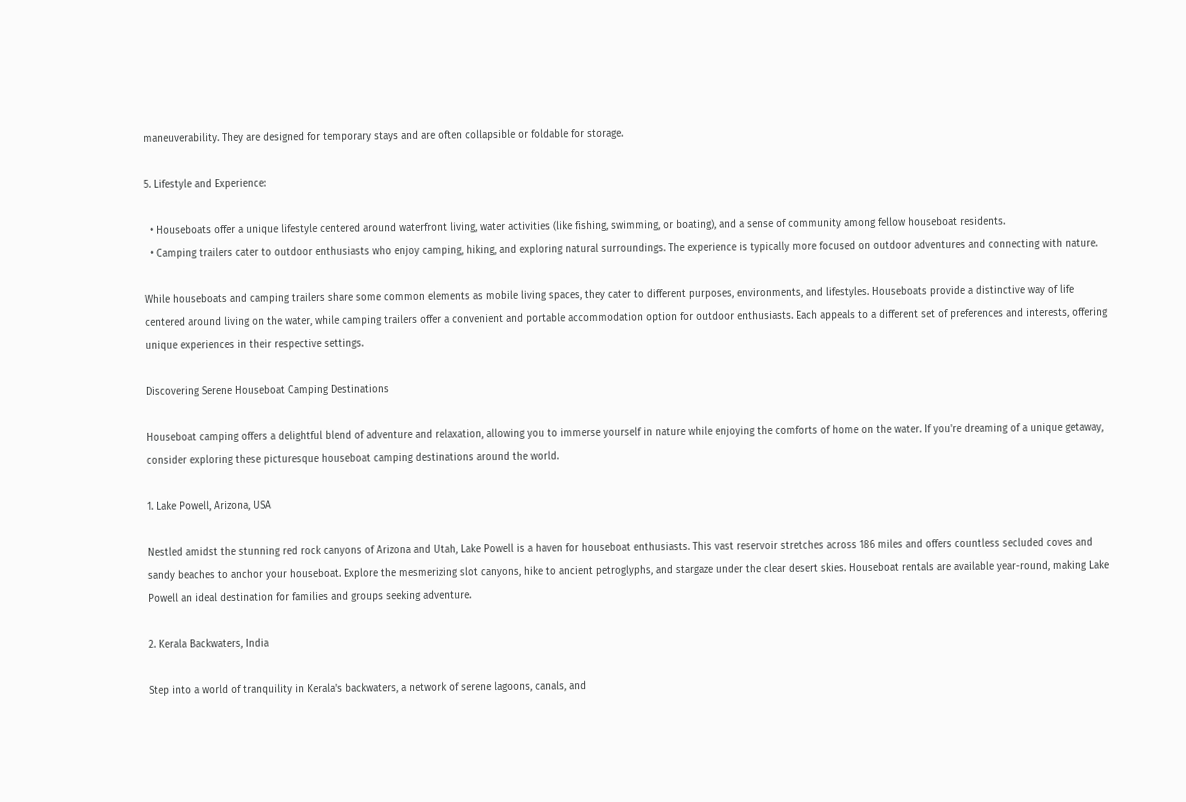maneuverability. They are designed for temporary stays and are often collapsible or foldable for storage.

5. Lifestyle and Experience:

  • Houseboats offer a unique lifestyle centered around waterfront living, water activities (like fishing, swimming, or boating), and a sense of community among fellow houseboat residents.
  • Camping trailers cater to outdoor enthusiasts who enjoy camping, hiking, and exploring natural surroundings. The experience is typically more focused on outdoor adventures and connecting with nature.

While houseboats and camping trailers share some common elements as mobile living spaces, they cater to different purposes, environments, and lifestyles. Houseboats provide a distinctive way of life centered around living on the water, while camping trailers offer a convenient and portable accommodation option for outdoor enthusiasts. Each appeals to a different set of preferences and interests, offering unique experiences in their respective settings.

Discovering Serene Houseboat Camping Destinations

Houseboat camping offers a delightful blend of adventure and relaxation, allowing you to immerse yourself in nature while enjoying the comforts of home on the water. If you're dreaming of a unique getaway, consider exploring these picturesque houseboat camping destinations around the world.

1. Lake Powell, Arizona, USA

Nestled amidst the stunning red rock canyons of Arizona and Utah, Lake Powell is a haven for houseboat enthusiasts. This vast reservoir stretches across 186 miles and offers countless secluded coves and sandy beaches to anchor your houseboat. Explore the mesmerizing slot canyons, hike to ancient petroglyphs, and stargaze under the clear desert skies. Houseboat rentals are available year-round, making Lake Powell an ideal destination for families and groups seeking adventure.

2. Kerala Backwaters, India

Step into a world of tranquility in Kerala's backwaters, a network of serene lagoons, canals, and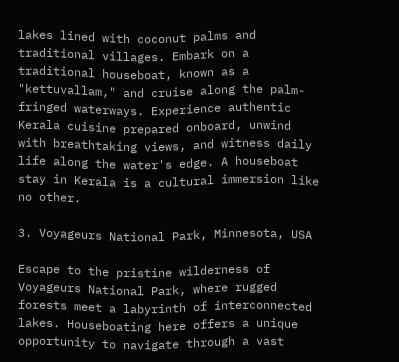lakes lined with coconut palms and traditional villages. Embark on a traditional houseboat, known as a "kettuvallam," and cruise along the palm-fringed waterways. Experience authentic Kerala cuisine prepared onboard, unwind with breathtaking views, and witness daily life along the water's edge. A houseboat stay in Kerala is a cultural immersion like no other.

3. Voyageurs National Park, Minnesota, USA

Escape to the pristine wilderness of Voyageurs National Park, where rugged forests meet a labyrinth of interconnected lakes. Houseboating here offers a unique opportunity to navigate through a vast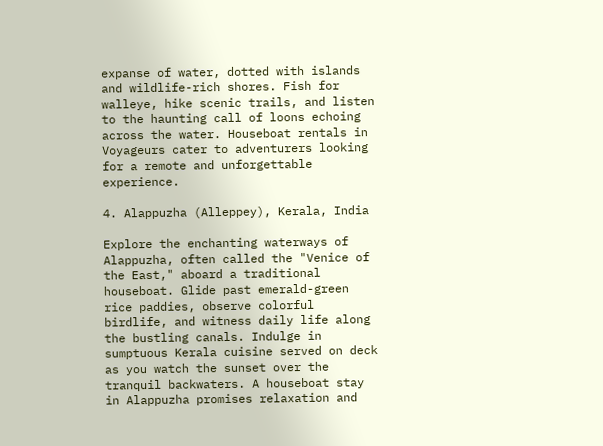expanse of water, dotted with islands and wildlife-rich shores. Fish for walleye, hike scenic trails, and listen to the haunting call of loons echoing across the water. Houseboat rentals in Voyageurs cater to adventurers looking for a remote and unforgettable experience.

4. Alappuzha (Alleppey), Kerala, India

Explore the enchanting waterways of Alappuzha, often called the "Venice of the East," aboard a traditional houseboat. Glide past emerald-green rice paddies, observe colorful birdlife, and witness daily life along the bustling canals. Indulge in sumptuous Kerala cuisine served on deck as you watch the sunset over the tranquil backwaters. A houseboat stay in Alappuzha promises relaxation and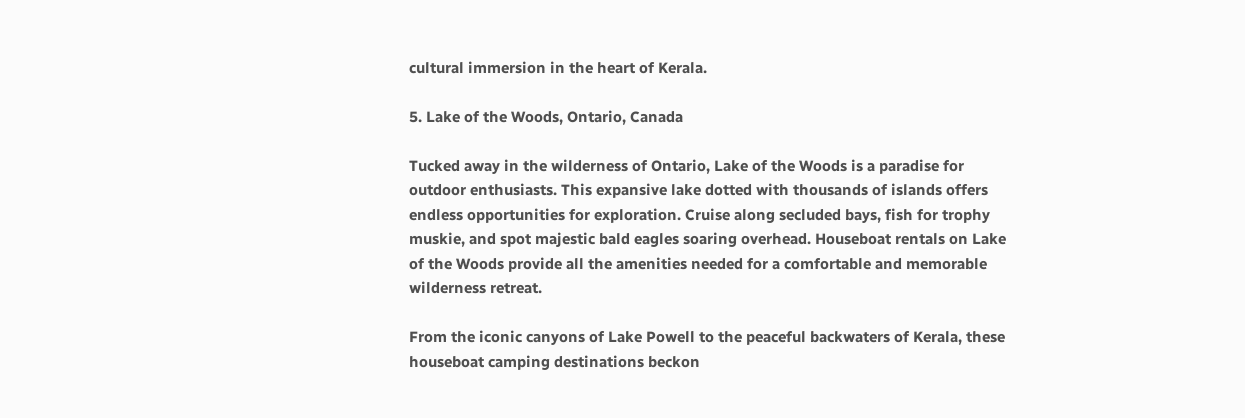cultural immersion in the heart of Kerala.

5. Lake of the Woods, Ontario, Canada

Tucked away in the wilderness of Ontario, Lake of the Woods is a paradise for outdoor enthusiasts. This expansive lake dotted with thousands of islands offers endless opportunities for exploration. Cruise along secluded bays, fish for trophy muskie, and spot majestic bald eagles soaring overhead. Houseboat rentals on Lake of the Woods provide all the amenities needed for a comfortable and memorable wilderness retreat.

From the iconic canyons of Lake Powell to the peaceful backwaters of Kerala, these houseboat camping destinations beckon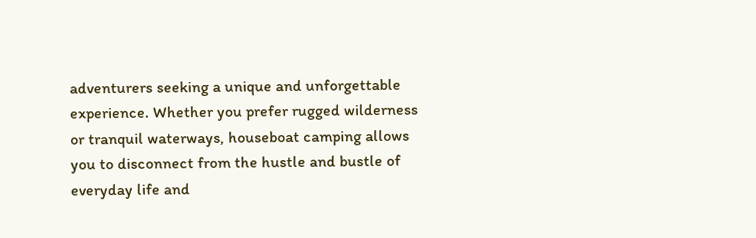adventurers seeking a unique and unforgettable experience. Whether you prefer rugged wilderness or tranquil waterways, houseboat camping allows you to disconnect from the hustle and bustle of everyday life and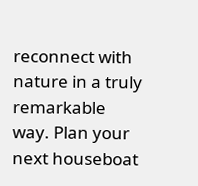reconnect with nature in a truly remarkable way. Plan your next houseboat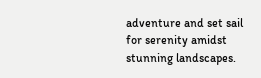adventure and set sail for serenity amidst stunning landscapes.